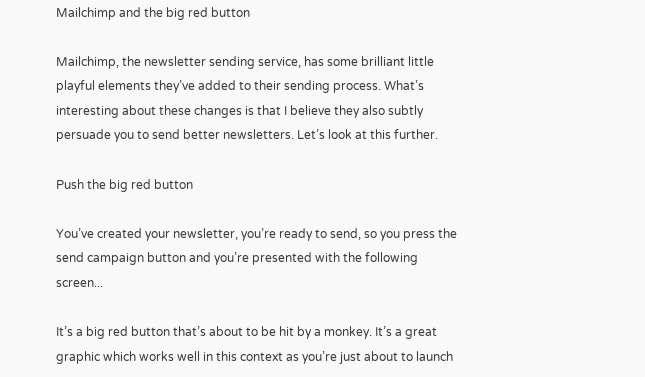Mailchimp and the big red button

Mailchimp, the newsletter sending service, has some brilliant little playful elements they’ve added to their sending process. What’s interesting about these changes is that I believe they also subtly persuade you to send better newsletters. Let’s look at this further.

Push the big red button

You’ve created your newsletter, you’re ready to send, so you press the send campaign button and you’re presented with the following screen...

It’s a big red button that’s about to be hit by a monkey. It’s a great graphic which works well in this context as you’re just about to launch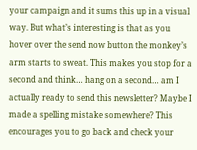your campaign and it sums this up in a visual way. But what’s interesting is that as you hover over the send now button the monkey’s arm starts to sweat. This makes you stop for a second and think… hang on a second… am I actually ready to send this newsletter? Maybe I made a spelling mistake somewhere? This encourages you to go back and check your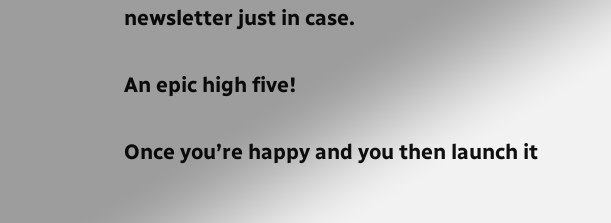newsletter just in case.

An epic high five!

Once you’re happy and you then launch it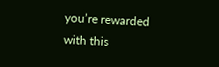you’re rewarded with this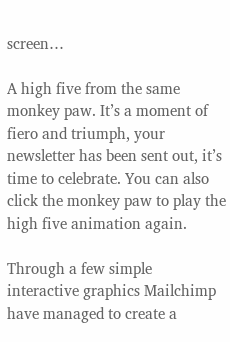screen…

A high five from the same monkey paw. It’s a moment of fiero and triumph, your newsletter has been sent out, it’s time to celebrate. You can also click the monkey paw to play the high five animation again.

Through a few simple interactive graphics Mailchimp have managed to create a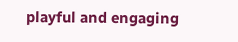playful and engaging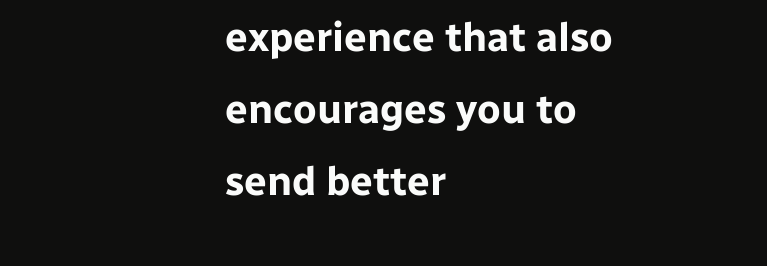experience that also encourages you to send better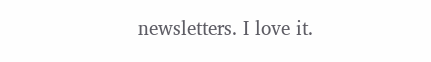newsletters. I love it.